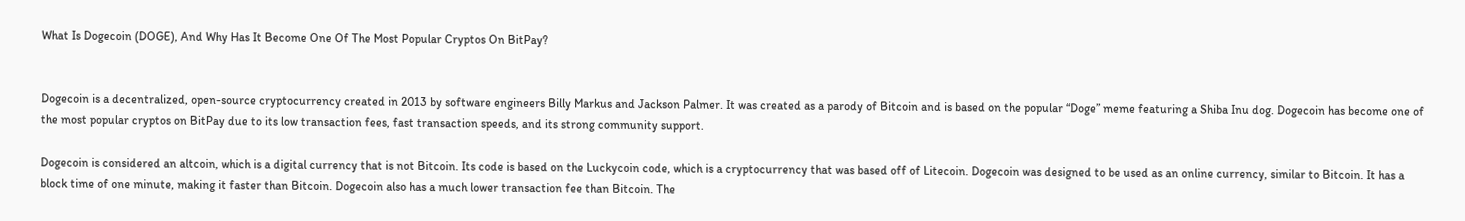What Is Dogecoin (DOGE), And Why Has It Become One Of The Most Popular Cryptos On BitPay?


Dogecoin is a decentralized, open-source cryptocurrency created in 2013 by software engineers Billy Markus and Jackson Palmer. It was created as a parody of Bitcoin and is based on the popular “Doge” meme featuring a Shiba Inu dog. Dogecoin has become one of the most popular cryptos on BitPay due to its low transaction fees, fast transaction speeds, and its strong community support.

Dogecoin is considered an altcoin, which is a digital currency that is not Bitcoin. Its code is based on the Luckycoin code, which is a cryptocurrency that was based off of Litecoin. Dogecoin was designed to be used as an online currency, similar to Bitcoin. It has a block time of one minute, making it faster than Bitcoin. Dogecoin also has a much lower transaction fee than Bitcoin. The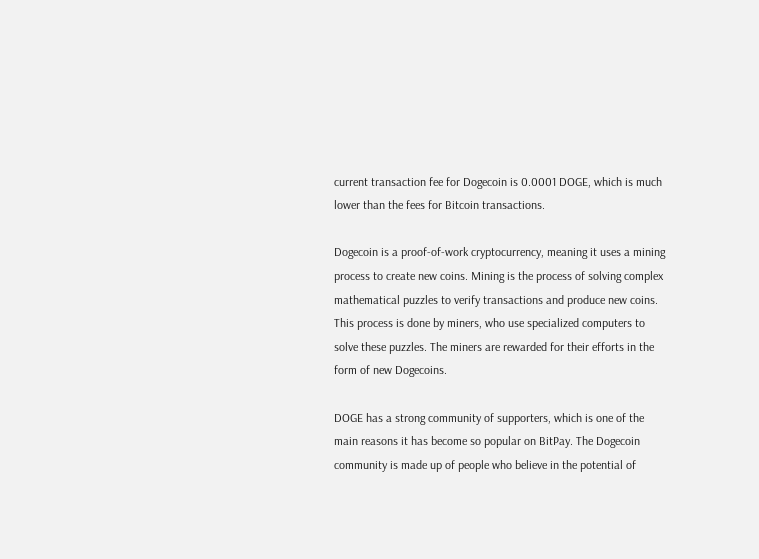current transaction fee for Dogecoin is 0.0001 DOGE, which is much lower than the fees for Bitcoin transactions.

Dogecoin is a proof-of-work cryptocurrency, meaning it uses a mining process to create new coins. Mining is the process of solving complex mathematical puzzles to verify transactions and produce new coins. This process is done by miners, who use specialized computers to solve these puzzles. The miners are rewarded for their efforts in the form of new Dogecoins.

DOGE has a strong community of supporters, which is one of the main reasons it has become so popular on BitPay. The Dogecoin community is made up of people who believe in the potential of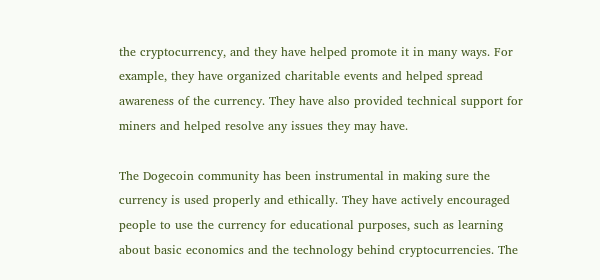the cryptocurrency, and they have helped promote it in many ways. For example, they have organized charitable events and helped spread awareness of the currency. They have also provided technical support for miners and helped resolve any issues they may have.

The Dogecoin community has been instrumental in making sure the currency is used properly and ethically. They have actively encouraged people to use the currency for educational purposes, such as learning about basic economics and the technology behind cryptocurrencies. The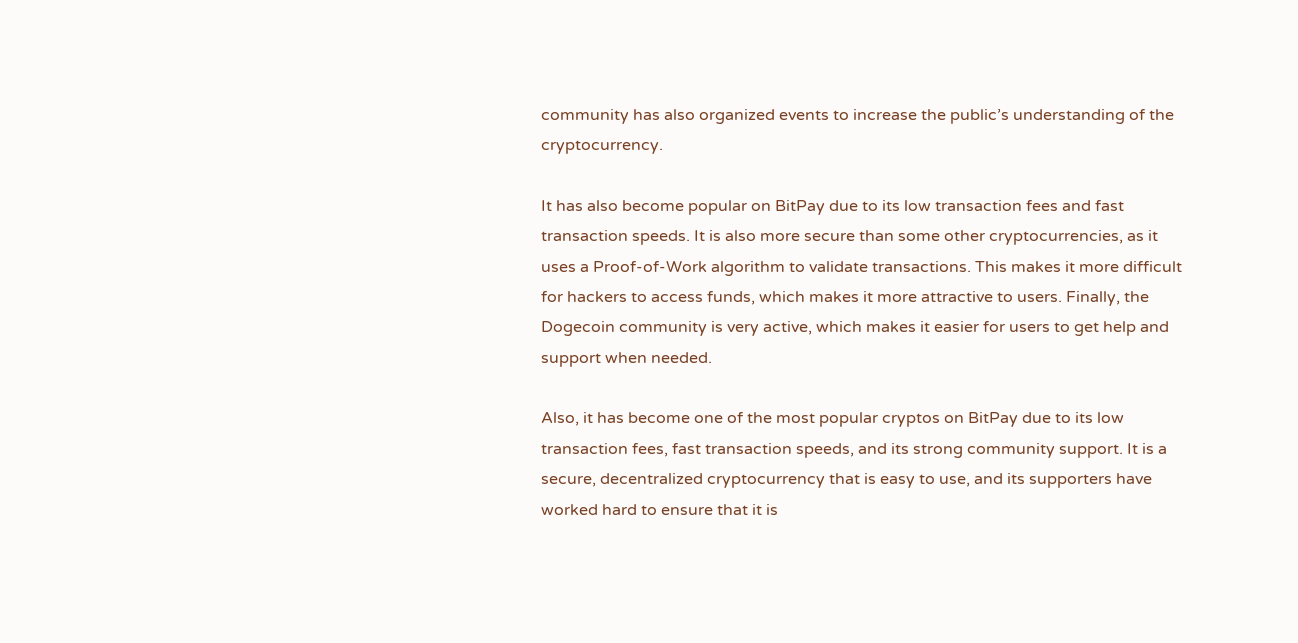community has also organized events to increase the public’s understanding of the cryptocurrency.

It has also become popular on BitPay due to its low transaction fees and fast transaction speeds. It is also more secure than some other cryptocurrencies, as it uses a Proof-of-Work algorithm to validate transactions. This makes it more difficult for hackers to access funds, which makes it more attractive to users. Finally, the Dogecoin community is very active, which makes it easier for users to get help and support when needed.

Also, it has become one of the most popular cryptos on BitPay due to its low transaction fees, fast transaction speeds, and its strong community support. It is a secure, decentralized cryptocurrency that is easy to use, and its supporters have worked hard to ensure that it is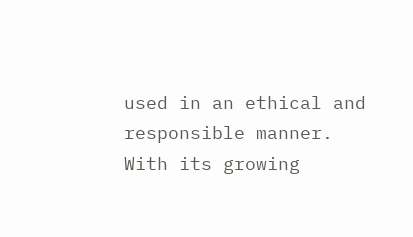used in an ethical and responsible manner. With its growing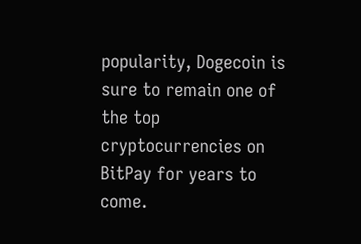popularity, Dogecoin is sure to remain one of the top cryptocurrencies on BitPay for years to come.